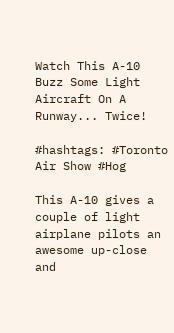Watch This A-10 Buzz Some Light Aircraft On A Runway... Twice!

#hashtags: #Toronto Air Show #Hog

This A-10 gives a couple of light airplane pilots an awesome up-close and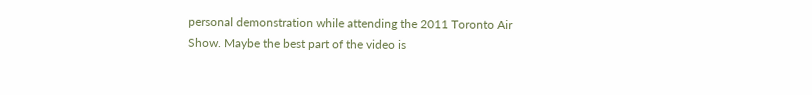personal demonstration while attending the 2011 Toronto Air Show. Maybe the best part of the video is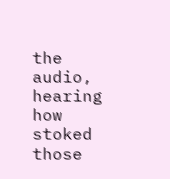the audio, hearing how stoked those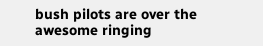bush pilots are over the awesome ringing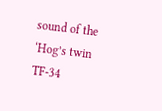sound of the ‘Hog’s twin TF-34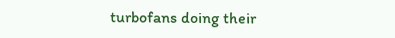turbofans doing their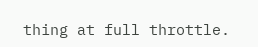thing at full throttle.